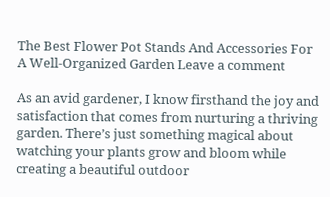The Best Flower Pot Stands And Accessories For A Well-Organized Garden Leave a comment

As an avid gardener, I know firsthand the joy and satisfaction that comes from nurturing a thriving garden. There’s just something magical about watching your plants grow and bloom while creating a beautiful outdoor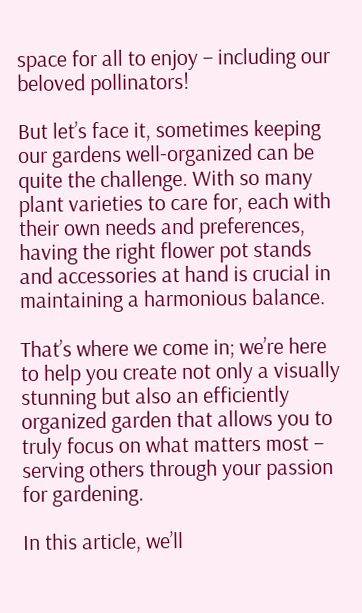space for all to enjoy – including our beloved pollinators!

But let’s face it, sometimes keeping our gardens well-organized can be quite the challenge. With so many plant varieties to care for, each with their own needs and preferences, having the right flower pot stands and accessories at hand is crucial in maintaining a harmonious balance.

That’s where we come in; we’re here to help you create not only a visually stunning but also an efficiently organized garden that allows you to truly focus on what matters most – serving others through your passion for gardening.

In this article, we’ll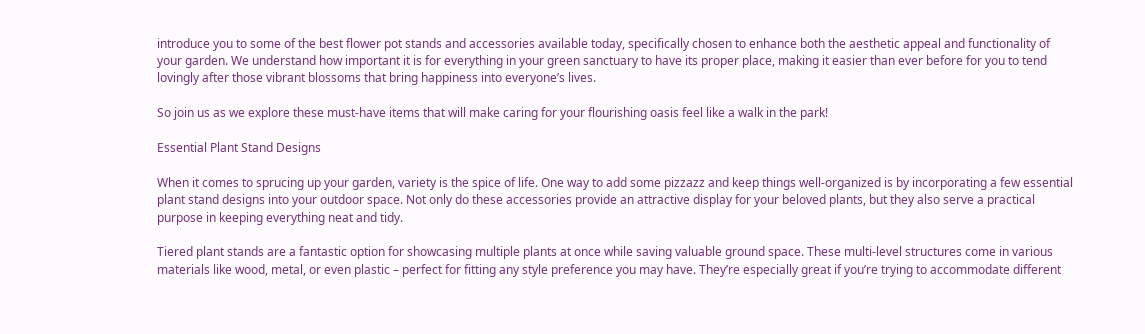introduce you to some of the best flower pot stands and accessories available today, specifically chosen to enhance both the aesthetic appeal and functionality of your garden. We understand how important it is for everything in your green sanctuary to have its proper place, making it easier than ever before for you to tend lovingly after those vibrant blossoms that bring happiness into everyone’s lives.

So join us as we explore these must-have items that will make caring for your flourishing oasis feel like a walk in the park!

Essential Plant Stand Designs

When it comes to sprucing up your garden, variety is the spice of life. One way to add some pizzazz and keep things well-organized is by incorporating a few essential plant stand designs into your outdoor space. Not only do these accessories provide an attractive display for your beloved plants, but they also serve a practical purpose in keeping everything neat and tidy.

Tiered plant stands are a fantastic option for showcasing multiple plants at once while saving valuable ground space. These multi-level structures come in various materials like wood, metal, or even plastic – perfect for fitting any style preference you may have. They’re especially great if you’re trying to accommodate different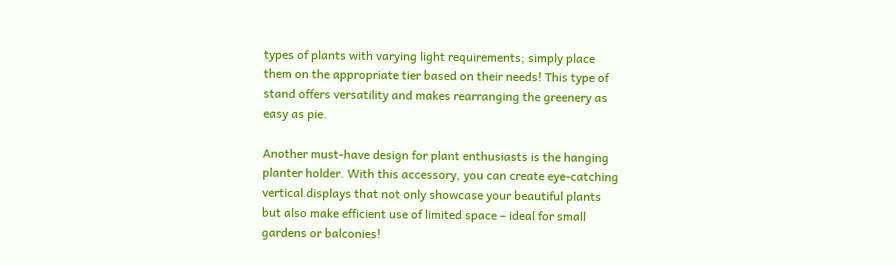types of plants with varying light requirements; simply place them on the appropriate tier based on their needs! This type of stand offers versatility and makes rearranging the greenery as easy as pie.

Another must-have design for plant enthusiasts is the hanging planter holder. With this accessory, you can create eye-catching vertical displays that not only showcase your beautiful plants but also make efficient use of limited space – ideal for small gardens or balconies!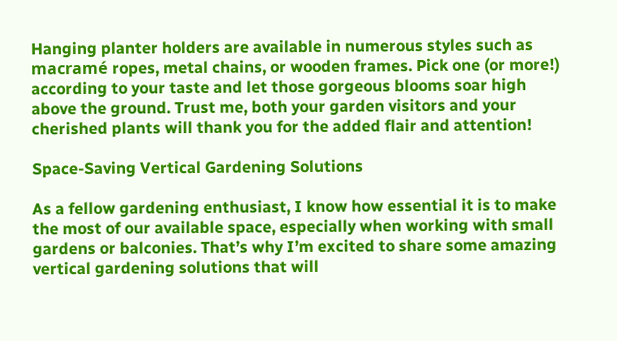Hanging planter holders are available in numerous styles such as macramé ropes, metal chains, or wooden frames. Pick one (or more!) according to your taste and let those gorgeous blooms soar high above the ground. Trust me, both your garden visitors and your cherished plants will thank you for the added flair and attention!

Space-Saving Vertical Gardening Solutions

As a fellow gardening enthusiast, I know how essential it is to make the most of our available space, especially when working with small gardens or balconies. That’s why I’m excited to share some amazing vertical gardening solutions that will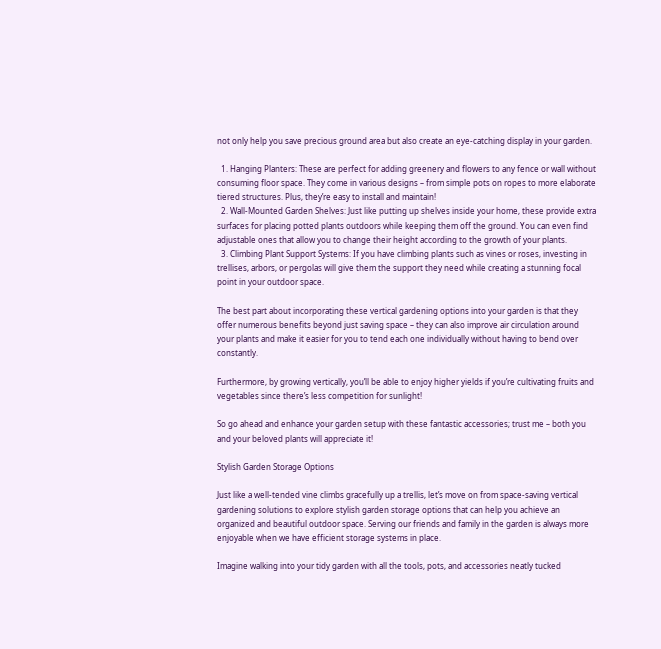not only help you save precious ground area but also create an eye-catching display in your garden.

  1. Hanging Planters: These are perfect for adding greenery and flowers to any fence or wall without consuming floor space. They come in various designs – from simple pots on ropes to more elaborate tiered structures. Plus, they’re easy to install and maintain!
  2. Wall-Mounted Garden Shelves: Just like putting up shelves inside your home, these provide extra surfaces for placing potted plants outdoors while keeping them off the ground. You can even find adjustable ones that allow you to change their height according to the growth of your plants.
  3. Climbing Plant Support Systems: If you have climbing plants such as vines or roses, investing in trellises, arbors, or pergolas will give them the support they need while creating a stunning focal point in your outdoor space.

The best part about incorporating these vertical gardening options into your garden is that they offer numerous benefits beyond just saving space – they can also improve air circulation around your plants and make it easier for you to tend each one individually without having to bend over constantly.

Furthermore, by growing vertically, you’ll be able to enjoy higher yields if you’re cultivating fruits and vegetables since there’s less competition for sunlight!

So go ahead and enhance your garden setup with these fantastic accessories; trust me – both you and your beloved plants will appreciate it!

Stylish Garden Storage Options

Just like a well-tended vine climbs gracefully up a trellis, let’s move on from space-saving vertical gardening solutions to explore stylish garden storage options that can help you achieve an organized and beautiful outdoor space. Serving our friends and family in the garden is always more enjoyable when we have efficient storage systems in place.

Imagine walking into your tidy garden with all the tools, pots, and accessories neatly tucked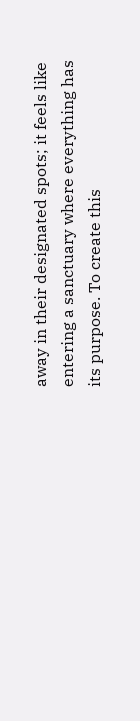away in their designated spots; it feels like entering a sanctuary where everything has its purpose. To create this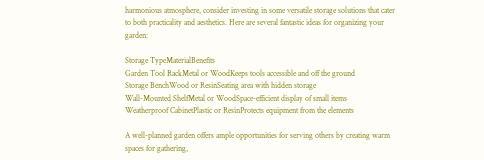harmonious atmosphere, consider investing in some versatile storage solutions that cater to both practicality and aesthetics. Here are several fantastic ideas for organizing your garden:

Storage TypeMaterialBenefits
Garden Tool RackMetal or WoodKeeps tools accessible and off the ground
Storage BenchWood or ResinSeating area with hidden storage
Wall-Mounted ShelfMetal or WoodSpace-efficient display of small items
Weatherproof CabinetPlastic or ResinProtects equipment from the elements

A well-planned garden offers ample opportunities for serving others by creating warm spaces for gathering,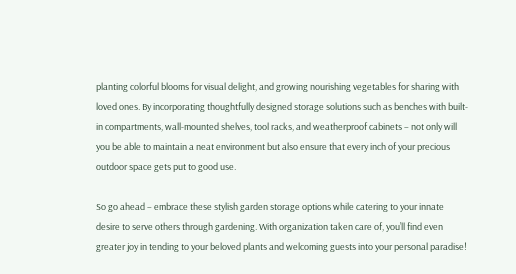planting colorful blooms for visual delight, and growing nourishing vegetables for sharing with loved ones. By incorporating thoughtfully designed storage solutions such as benches with built-in compartments, wall-mounted shelves, tool racks, and weatherproof cabinets – not only will you be able to maintain a neat environment but also ensure that every inch of your precious outdoor space gets put to good use.

So go ahead – embrace these stylish garden storage options while catering to your innate desire to serve others through gardening. With organization taken care of, you’ll find even greater joy in tending to your beloved plants and welcoming guests into your personal paradise!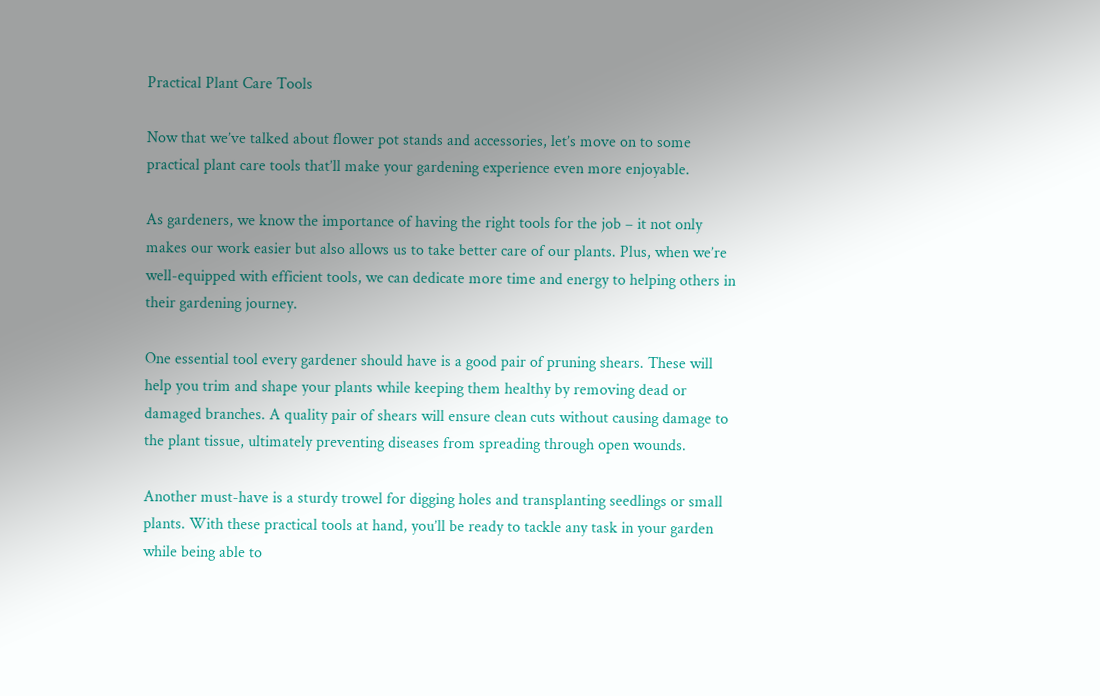Practical Plant Care Tools

Now that we’ve talked about flower pot stands and accessories, let’s move on to some practical plant care tools that’ll make your gardening experience even more enjoyable.

As gardeners, we know the importance of having the right tools for the job – it not only makes our work easier but also allows us to take better care of our plants. Plus, when we’re well-equipped with efficient tools, we can dedicate more time and energy to helping others in their gardening journey.

One essential tool every gardener should have is a good pair of pruning shears. These will help you trim and shape your plants while keeping them healthy by removing dead or damaged branches. A quality pair of shears will ensure clean cuts without causing damage to the plant tissue, ultimately preventing diseases from spreading through open wounds.

Another must-have is a sturdy trowel for digging holes and transplanting seedlings or small plants. With these practical tools at hand, you’ll be ready to tackle any task in your garden while being able to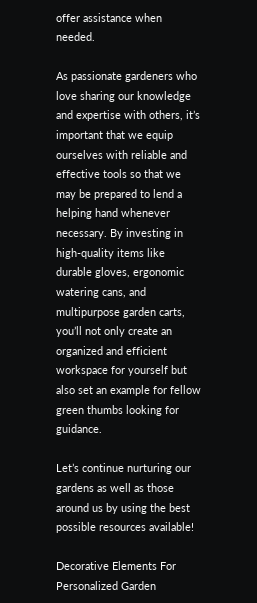offer assistance when needed.

As passionate gardeners who love sharing our knowledge and expertise with others, it’s important that we equip ourselves with reliable and effective tools so that we may be prepared to lend a helping hand whenever necessary. By investing in high-quality items like durable gloves, ergonomic watering cans, and multipurpose garden carts, you’ll not only create an organized and efficient workspace for yourself but also set an example for fellow green thumbs looking for guidance.

Let’s continue nurturing our gardens as well as those around us by using the best possible resources available!

Decorative Elements For Personalized Garden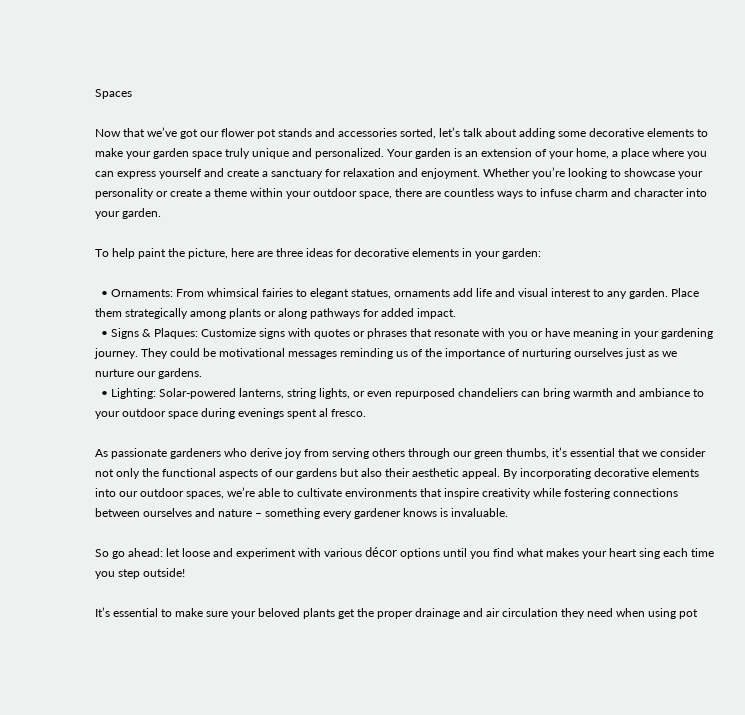Spaces

Now that we’ve got our flower pot stands and accessories sorted, let’s talk about adding some decorative elements to make your garden space truly unique and personalized. Your garden is an extension of your home, a place where you can express yourself and create a sanctuary for relaxation and enjoyment. Whether you’re looking to showcase your personality or create a theme within your outdoor space, there are countless ways to infuse charm and character into your garden.

To help paint the picture, here are three ideas for decorative elements in your garden:

  • Ornaments: From whimsical fairies to elegant statues, ornaments add life and visual interest to any garden. Place them strategically among plants or along pathways for added impact.
  • Signs & Plaques: Customize signs with quotes or phrases that resonate with you or have meaning in your gardening journey. They could be motivational messages reminding us of the importance of nurturing ourselves just as we nurture our gardens.
  • Lighting: Solar-powered lanterns, string lights, or even repurposed chandeliers can bring warmth and ambiance to your outdoor space during evenings spent al fresco.

As passionate gardeners who derive joy from serving others through our green thumbs, it’s essential that we consider not only the functional aspects of our gardens but also their aesthetic appeal. By incorporating decorative elements into our outdoor spaces, we’re able to cultivate environments that inspire creativity while fostering connections between ourselves and nature – something every gardener knows is invaluable.

So go ahead: let loose and experiment with various décor options until you find what makes your heart sing each time you step outside!

It’s essential to make sure your beloved plants get the proper drainage and air circulation they need when using pot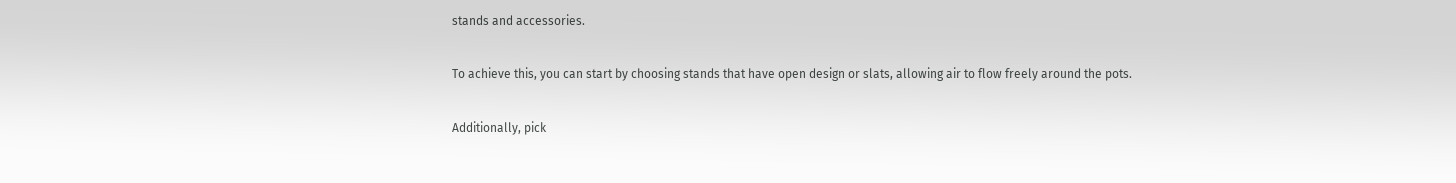stands and accessories.

To achieve this, you can start by choosing stands that have open design or slats, allowing air to flow freely around the pots.

Additionally, pick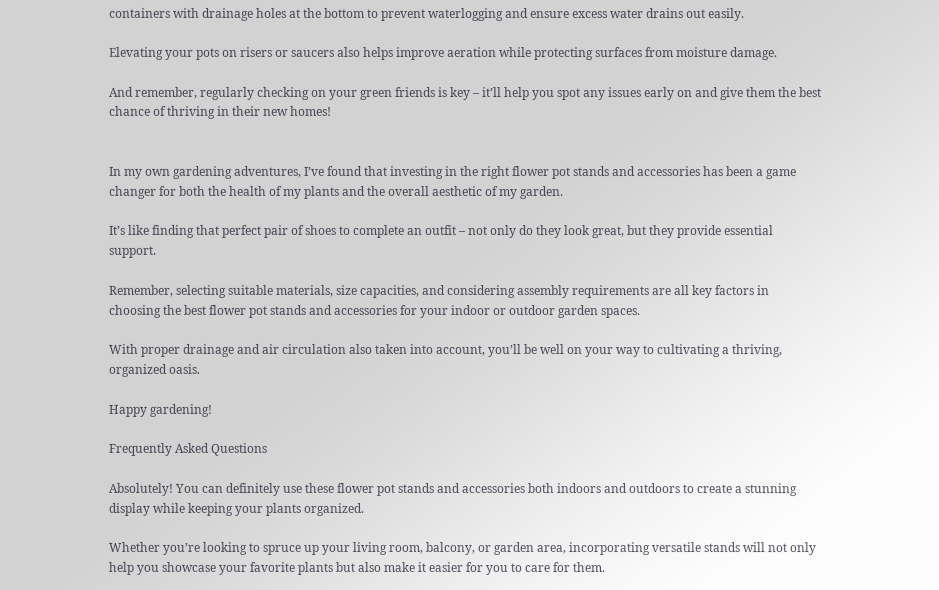containers with drainage holes at the bottom to prevent waterlogging and ensure excess water drains out easily.

Elevating your pots on risers or saucers also helps improve aeration while protecting surfaces from moisture damage.

And remember, regularly checking on your green friends is key – it’ll help you spot any issues early on and give them the best chance of thriving in their new homes!


In my own gardening adventures, I’ve found that investing in the right flower pot stands and accessories has been a game changer for both the health of my plants and the overall aesthetic of my garden.

It’s like finding that perfect pair of shoes to complete an outfit – not only do they look great, but they provide essential support.

Remember, selecting suitable materials, size capacities, and considering assembly requirements are all key factors in choosing the best flower pot stands and accessories for your indoor or outdoor garden spaces.

With proper drainage and air circulation also taken into account, you’ll be well on your way to cultivating a thriving, organized oasis.

Happy gardening!

Frequently Asked Questions

Absolutely! You can definitely use these flower pot stands and accessories both indoors and outdoors to create a stunning display while keeping your plants organized.

Whether you’re looking to spruce up your living room, balcony, or garden area, incorporating versatile stands will not only help you showcase your favorite plants but also make it easier for you to care for them.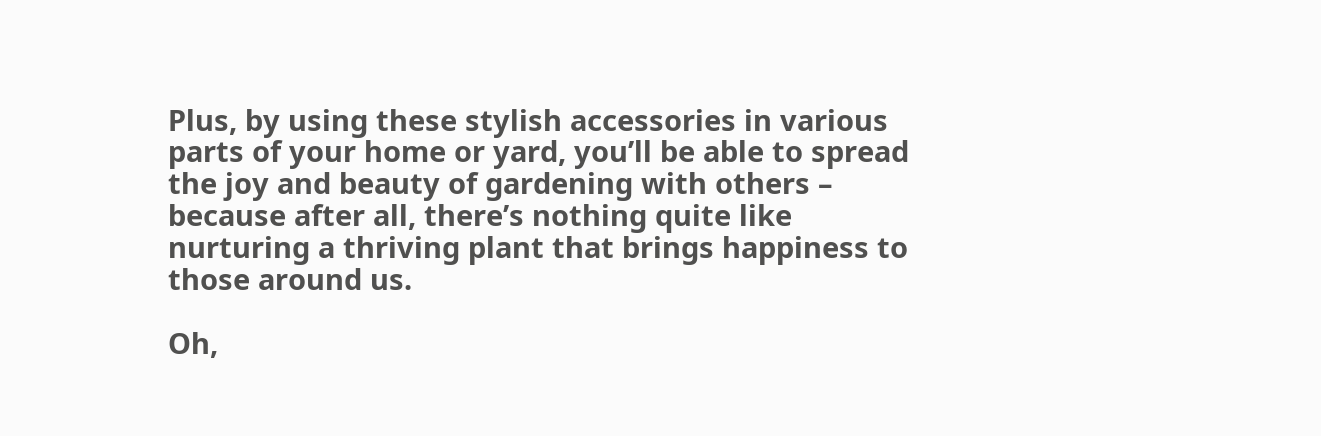Plus, by using these stylish accessories in various parts of your home or yard, you’ll be able to spread the joy and beauty of gardening with others – because after all, there’s nothing quite like nurturing a thriving plant that brings happiness to those around us.

Oh,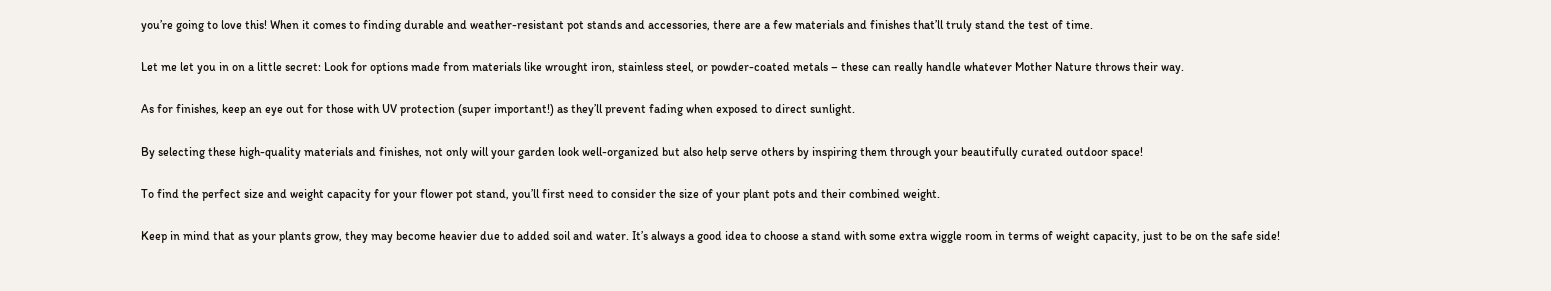you’re going to love this! When it comes to finding durable and weather-resistant pot stands and accessories, there are a few materials and finishes that’ll truly stand the test of time.

Let me let you in on a little secret: Look for options made from materials like wrought iron, stainless steel, or powder-coated metals – these can really handle whatever Mother Nature throws their way.

As for finishes, keep an eye out for those with UV protection (super important!) as they’ll prevent fading when exposed to direct sunlight.

By selecting these high-quality materials and finishes, not only will your garden look well-organized but also help serve others by inspiring them through your beautifully curated outdoor space!

To find the perfect size and weight capacity for your flower pot stand, you’ll first need to consider the size of your plant pots and their combined weight.

Keep in mind that as your plants grow, they may become heavier due to added soil and water. It’s always a good idea to choose a stand with some extra wiggle room in terms of weight capacity, just to be on the safe side!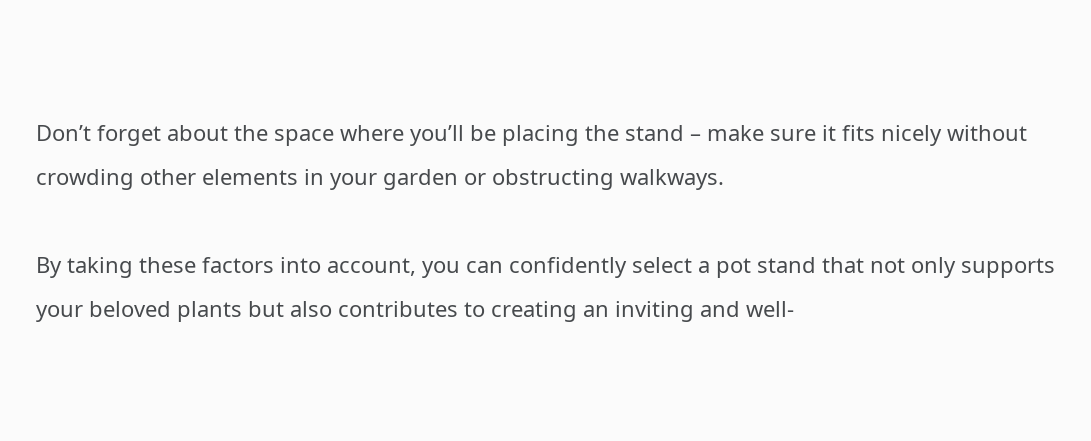Don’t forget about the space where you’ll be placing the stand – make sure it fits nicely without crowding other elements in your garden or obstructing walkways.

By taking these factors into account, you can confidently select a pot stand that not only supports your beloved plants but also contributes to creating an inviting and well-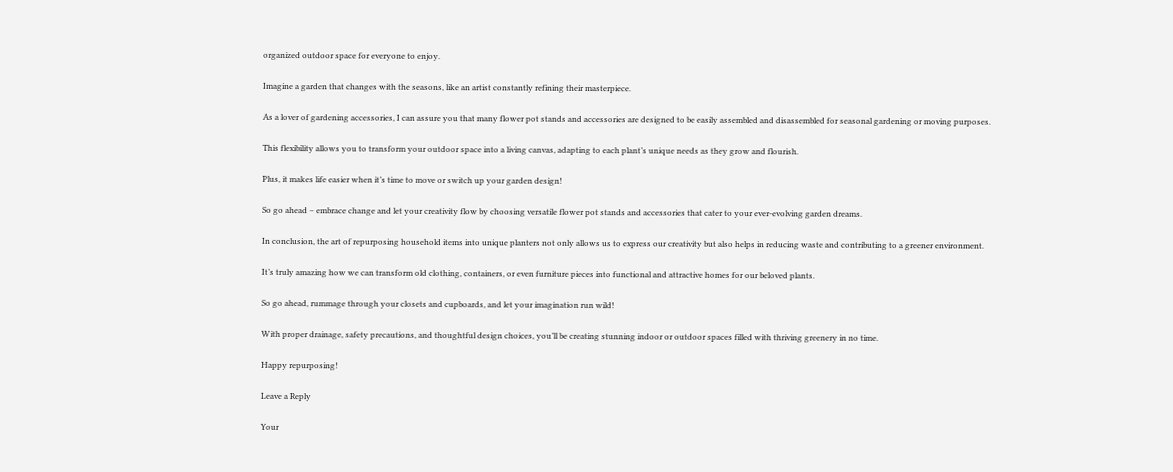organized outdoor space for everyone to enjoy.

Imagine a garden that changes with the seasons, like an artist constantly refining their masterpiece.

As a lover of gardening accessories, I can assure you that many flower pot stands and accessories are designed to be easily assembled and disassembled for seasonal gardening or moving purposes.

This flexibility allows you to transform your outdoor space into a living canvas, adapting to each plant’s unique needs as they grow and flourish.

Plus, it makes life easier when it’s time to move or switch up your garden design!

So go ahead – embrace change and let your creativity flow by choosing versatile flower pot stands and accessories that cater to your ever-evolving garden dreams.

In conclusion, the art of repurposing household items into unique planters not only allows us to express our creativity but also helps in reducing waste and contributing to a greener environment.

It’s truly amazing how we can transform old clothing, containers, or even furniture pieces into functional and attractive homes for our beloved plants.

So go ahead, rummage through your closets and cupboards, and let your imagination run wild!

With proper drainage, safety precautions, and thoughtful design choices, you’ll be creating stunning indoor or outdoor spaces filled with thriving greenery in no time.

Happy repurposing!

Leave a Reply

Your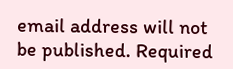email address will not be published. Required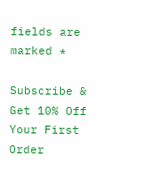fields are marked *

Subscribe & Get 10% Off Your First Order